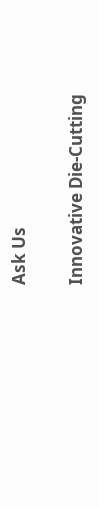Ask Us

Innovative Die-Cutting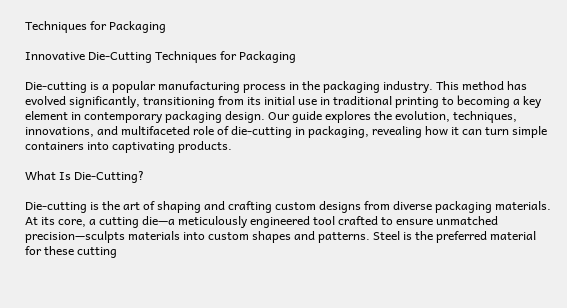Techniques for Packaging

Innovative Die-Cutting Techniques for Packaging

Die-cutting is a popular manufacturing process in the packaging industry. This method has evolved significantly, transitioning from its initial use in traditional printing to becoming a key element in contemporary packaging design. Our guide explores the evolution, techniques, innovations, and multifaceted role of die-cutting in packaging, revealing how it can turn simple containers into captivating products.

What Is Die-Cutting?

Die-cutting is the art of shaping and crafting custom designs from diverse packaging materials. At its core, a cutting die—a meticulously engineered tool crafted to ensure unmatched precision—sculpts materials into custom shapes and patterns. Steel is the preferred material for these cutting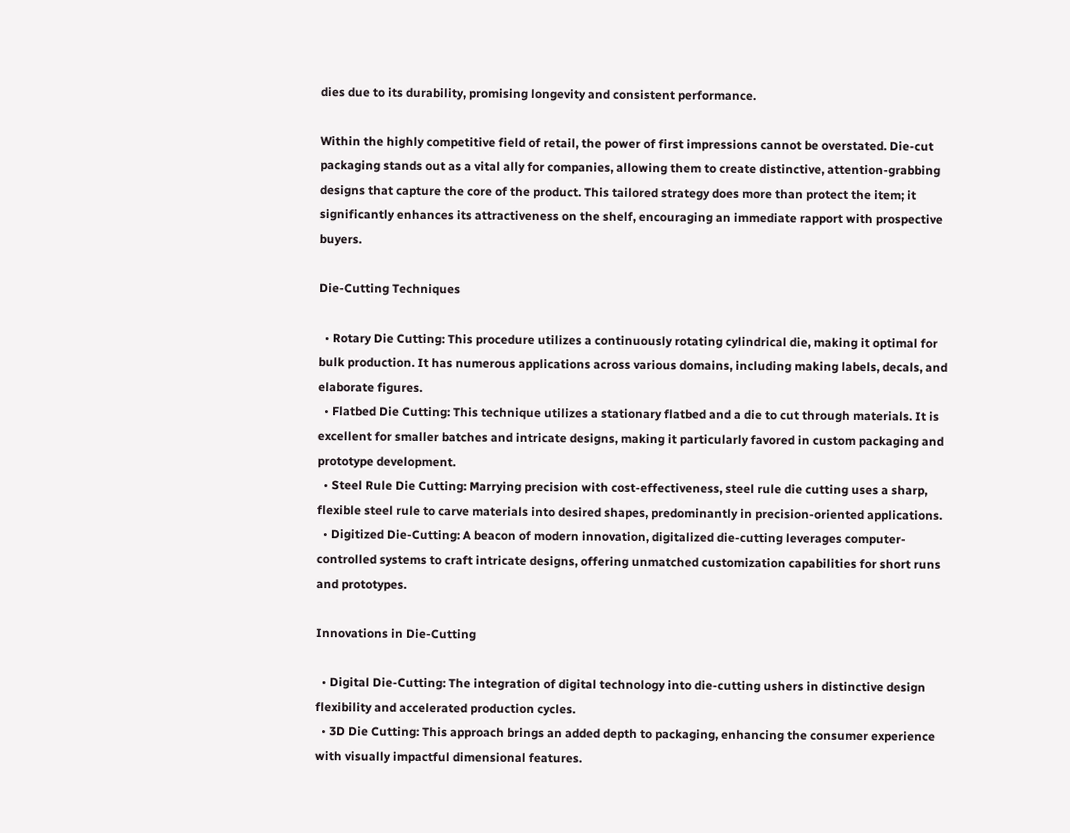dies due to its durability, promising longevity and consistent performance.

Within the highly competitive field of retail, the power of first impressions cannot be overstated. Die-cut packaging stands out as a vital ally for companies, allowing them to create distinctive, attention-grabbing designs that capture the core of the product. This tailored strategy does more than protect the item; it significantly enhances its attractiveness on the shelf, encouraging an immediate rapport with prospective buyers.

Die-Cutting Techniques

  • Rotary Die Cutting: This procedure utilizes a continuously rotating cylindrical die, making it optimal for bulk production. It has numerous applications across various domains, including making labels, decals, and elaborate figures.
  • Flatbed Die Cutting: This technique utilizes a stationary flatbed and a die to cut through materials. It is excellent for smaller batches and intricate designs, making it particularly favored in custom packaging and prototype development.
  • Steel Rule Die Cutting: Marrying precision with cost-effectiveness, steel rule die cutting uses a sharp, flexible steel rule to carve materials into desired shapes, predominantly in precision-oriented applications.
  • Digitized Die-Cutting: A beacon of modern innovation, digitalized die-cutting leverages computer-controlled systems to craft intricate designs, offering unmatched customization capabilities for short runs and prototypes.

Innovations in Die-Cutting

  • Digital Die-Cutting: The integration of digital technology into die-cutting ushers in distinctive design flexibility and accelerated production cycles.
  • 3D Die Cutting: This approach brings an added depth to packaging, enhancing the consumer experience with visually impactful dimensional features.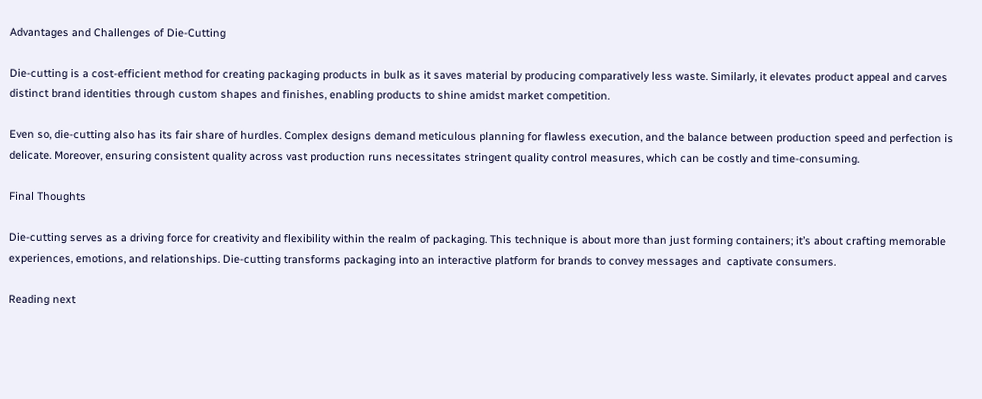Advantages and Challenges of Die-Cutting

Die-cutting is a cost-efficient method for creating packaging products in bulk as it saves material by producing comparatively less waste. Similarly, it elevates product appeal and carves distinct brand identities through custom shapes and finishes, enabling products to shine amidst market competition.

Even so, die-cutting also has its fair share of hurdles. Complex designs demand meticulous planning for flawless execution, and the balance between production speed and perfection is delicate. Moreover, ensuring consistent quality across vast production runs necessitates stringent quality control measures, which can be costly and time-consuming.

Final Thoughts

Die-cutting serves as a driving force for creativity and flexibility within the realm of packaging. This technique is about more than just forming containers; it’s about crafting memorable experiences, emotions, and relationships. Die-cutting transforms packaging into an interactive platform for brands to convey messages and  captivate consumers.

Reading next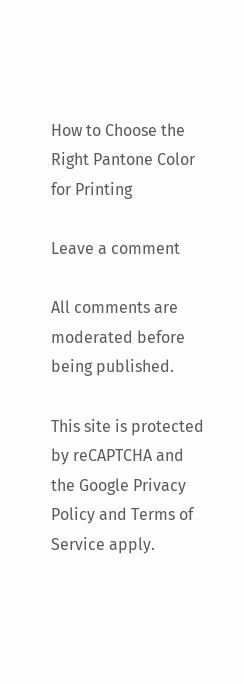How to Choose the Right Pantone Color for Printing

Leave a comment

All comments are moderated before being published.

This site is protected by reCAPTCHA and the Google Privacy Policy and Terms of Service apply.